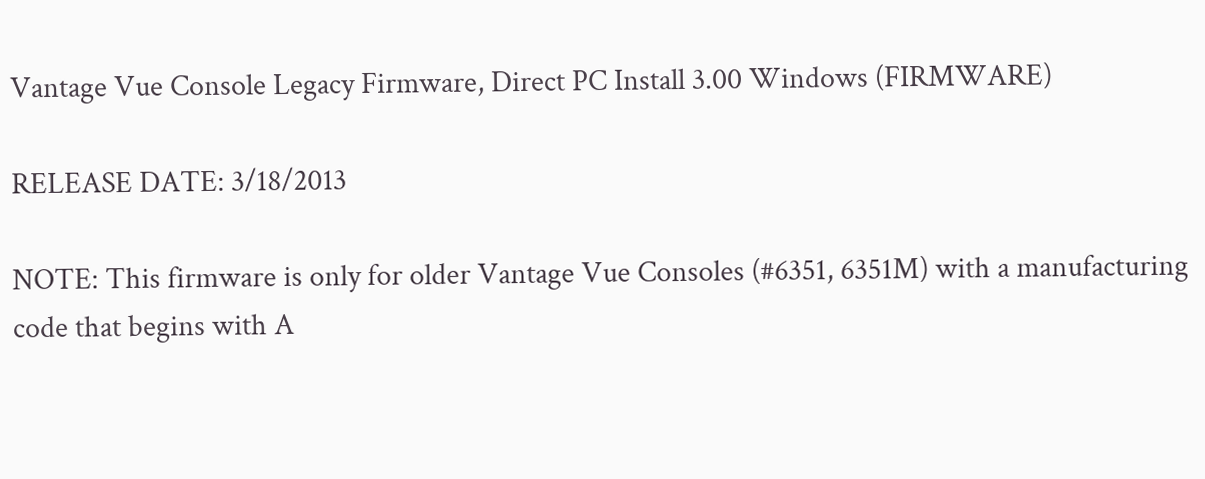Vantage Vue Console Legacy Firmware, Direct PC Install 3.00 Windows (FIRMWARE)

RELEASE DATE: 3/18/2013

NOTE: This firmware is only for older Vantage Vue Consoles (#6351, 6351M) with a manufacturing code that begins with A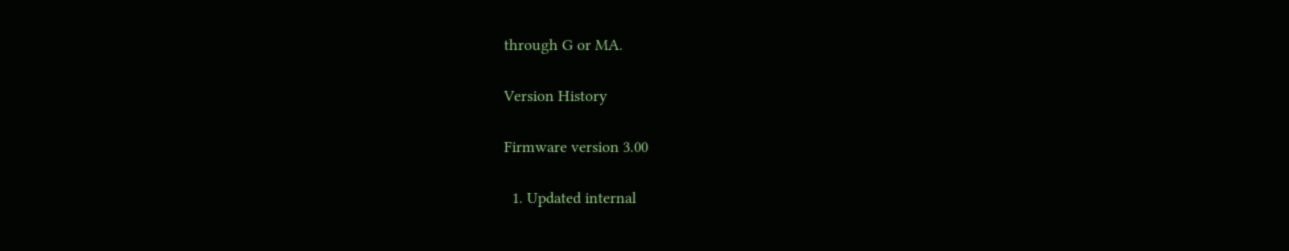through G or MA.

Version History

Firmware version 3.00

  1. Updated internal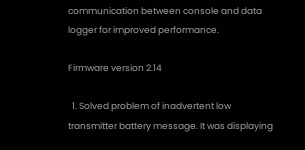communication between console and data logger for improved performance.

Firmware version 2.14

  1. Solved problem of inadvertent low transmitter battery message. It was displaying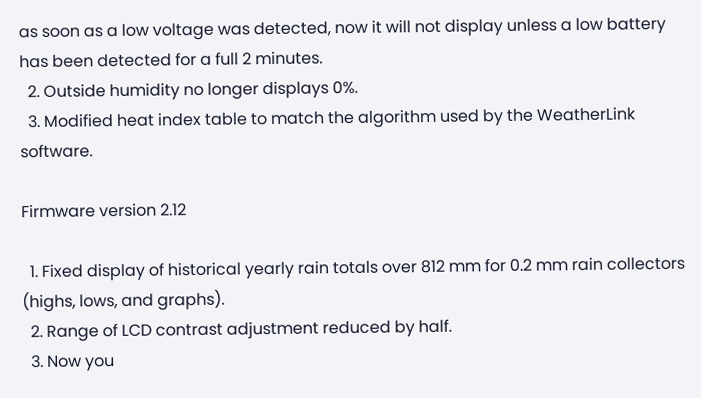as soon as a low voltage was detected, now it will not display unless a low battery has been detected for a full 2 minutes.
  2. Outside humidity no longer displays 0%.
  3. Modified heat index table to match the algorithm used by the WeatherLink software.

Firmware version 2.12

  1. Fixed display of historical yearly rain totals over 812 mm for 0.2 mm rain collectors (highs, lows, and graphs).
  2. Range of LCD contrast adjustment reduced by half.
  3. Now you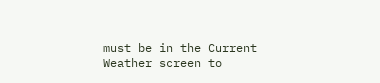must be in the Current Weather screen to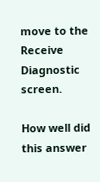move to the Receive Diagnostic screen.

How well did this answer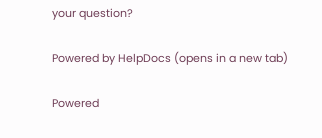your question?

Powered by HelpDocs (opens in a new tab)

Powered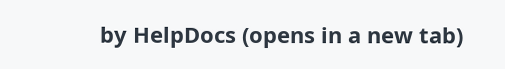by HelpDocs (opens in a new tab)